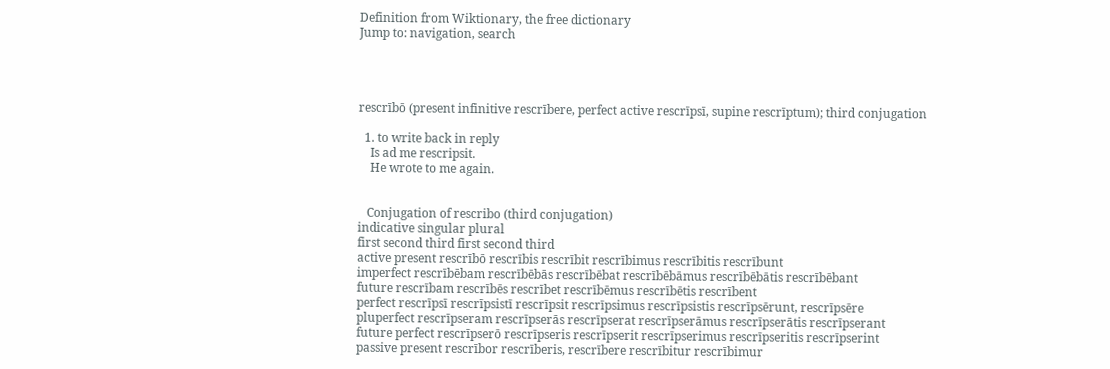Definition from Wiktionary, the free dictionary
Jump to: navigation, search




rescrībō (present infinitive rescrībere, perfect active rescrīpsī, supine rescrīptum); third conjugation

  1. to write back in reply
    Is ad me rescripsit.
    He wrote to me again.


   Conjugation of rescribo (third conjugation)
indicative singular plural
first second third first second third
active present rescrībō rescrībis rescrībit rescrībimus rescrībitis rescrībunt
imperfect rescrībēbam rescrībēbās rescrībēbat rescrībēbāmus rescrībēbātis rescrībēbant
future rescrībam rescrībēs rescrībet rescrībēmus rescrībētis rescrībent
perfect rescrīpsī rescrīpsistī rescrīpsit rescrīpsimus rescrīpsistis rescrīpsērunt, rescrīpsēre
pluperfect rescrīpseram rescrīpserās rescrīpserat rescrīpserāmus rescrīpserātis rescrīpserant
future perfect rescrīpserō rescrīpseris rescrīpserit rescrīpserimus rescrīpseritis rescrīpserint
passive present rescrībor rescrīberis, rescrībere rescrībitur rescrībimur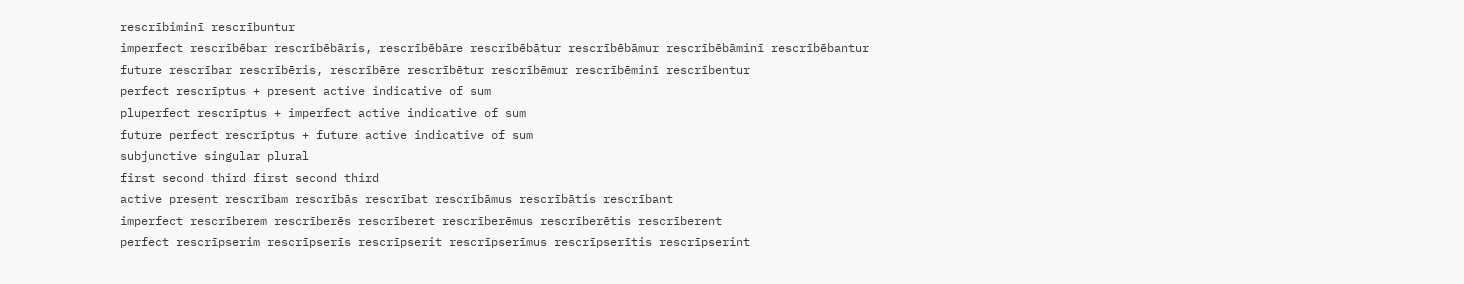rescrībiminī rescrībuntur
imperfect rescrībēbar rescrībēbāris, rescrībēbāre rescrībēbātur rescrībēbāmur rescrībēbāminī rescrībēbantur
future rescrībar rescrībēris, rescrībēre rescrībētur rescrībēmur rescrībēminī rescrībentur
perfect rescrīptus + present active indicative of sum
pluperfect rescrīptus + imperfect active indicative of sum
future perfect rescrīptus + future active indicative of sum
subjunctive singular plural
first second third first second third
active present rescrībam rescrībās rescrībat rescrībāmus rescrībātis rescrībant
imperfect rescrīberem rescrīberēs rescrīberet rescrīberēmus rescrīberētis rescrīberent
perfect rescrīpserim rescrīpserīs rescrīpserit rescrīpserīmus rescrīpserītis rescrīpserint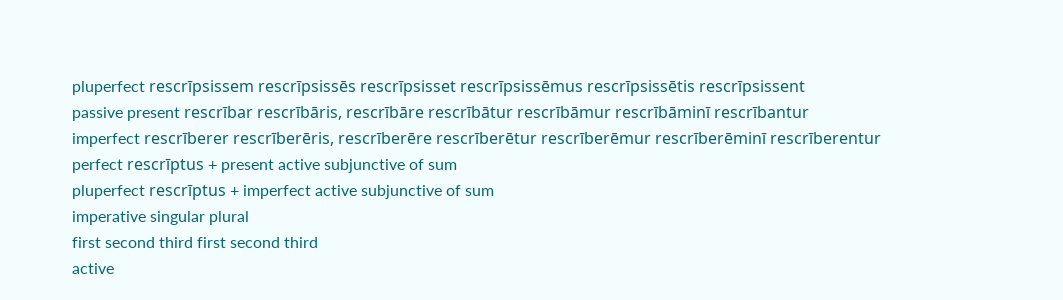pluperfect rescrīpsissem rescrīpsissēs rescrīpsisset rescrīpsissēmus rescrīpsissētis rescrīpsissent
passive present rescrībar rescrībāris, rescrībāre rescrībātur rescrībāmur rescrībāminī rescrībantur
imperfect rescrīberer rescrīberēris, rescrīberēre rescrīberētur rescrīberēmur rescrīberēminī rescrīberentur
perfect rescrīptus + present active subjunctive of sum
pluperfect rescrīptus + imperfect active subjunctive of sum
imperative singular plural
first second third first second third
active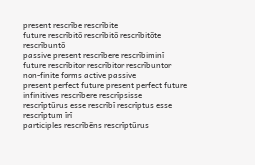present rescrībe rescrībite
future rescrībitō rescrībitō rescrībitōte rescrībuntō
passive present rescrībere rescrībiminī
future rescrībitor rescrībitor rescrībuntor
non-finite forms active passive
present perfect future present perfect future
infinitives rescrībere rescrīpsisse rescrīptūrus esse rescrībī rescrīptus esse rescrīptum īrī
participles rescrībēns rescrīptūrus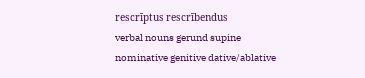rescrīptus rescrībendus
verbal nouns gerund supine
nominative genitive dative/ablative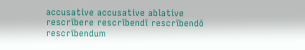accusative accusative ablative
rescrībere rescrībendī rescrībendō rescrībendum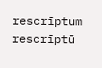rescrīptum rescrīptū